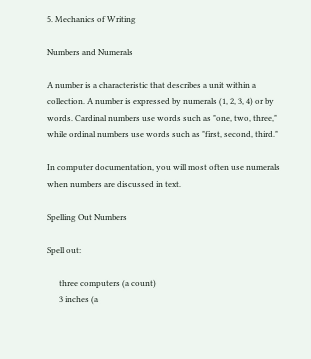5. Mechanics of Writing

Numbers and Numerals

A number is a characteristic that describes a unit within a collection. A number is expressed by numerals (1, 2, 3, 4) or by words. Cardinal numbers use words such as "one, two, three," while ordinal numbers use words such as "first, second, third."

In computer documentation, you will most often use numerals when numbers are discussed in text.

Spelling Out Numbers

Spell out:

      three computers (a count)
      3 inches (a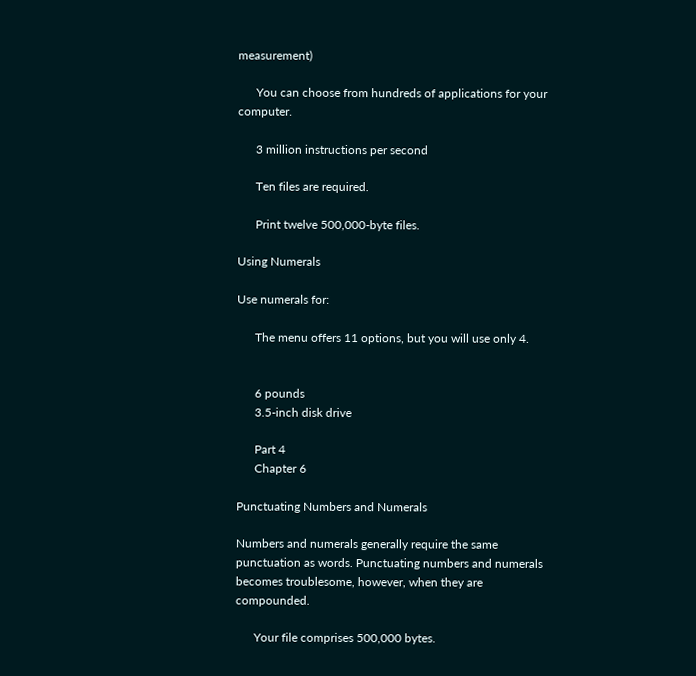measurement)

      You can choose from hundreds of applications for your computer.

      3 million instructions per second

      Ten files are required.

      Print twelve 500,000-byte files.

Using Numerals

Use numerals for:

      The menu offers 11 options, but you will use only 4.


      6 pounds
      3.5-inch disk drive

      Part 4
      Chapter 6

Punctuating Numbers and Numerals

Numbers and numerals generally require the same punctuation as words. Punctuating numbers and numerals becomes troublesome, however, when they are compounded.

      Your file comprises 500,000 bytes.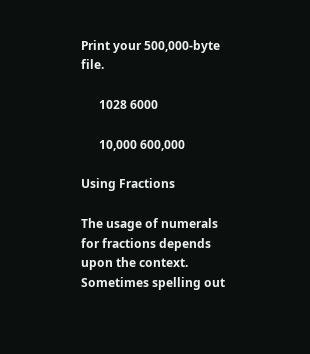Print your 500,000-byte file.

      1028 6000

      10,000 600,000

Using Fractions

The usage of numerals for fractions depends upon the context. Sometimes spelling out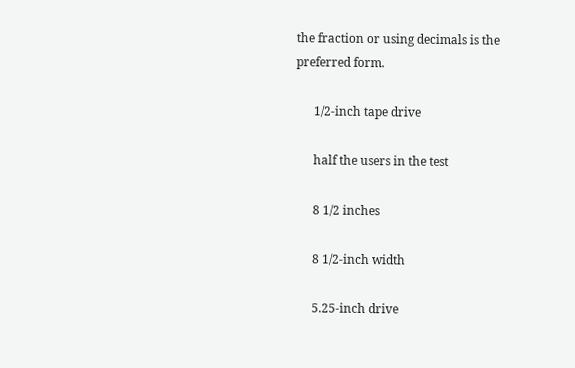the fraction or using decimals is the preferred form.

      1/2-inch tape drive

      half the users in the test

      8 1/2 inches

      8 1/2-inch width

      5.25-inch drive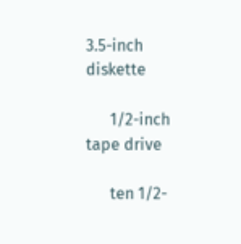3.5-inch diskette

      1/2-inch tape drive

      ten 1/2-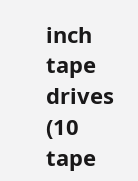inch tape drives (10 tape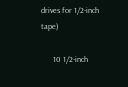drives for 1/2-inch tape)

      10 1/2-inch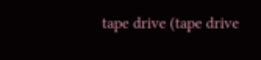tape drive (tape drive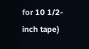for 10 1/2-inch tape)